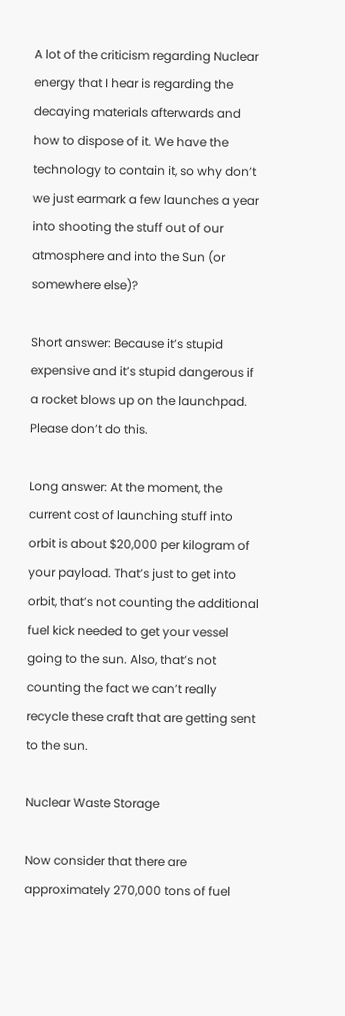A lot of the criticism regarding Nuclear energy that I hear is regarding the decaying materials afterwards and how to dispose of it. We have the technology to contain it, so why don’t we just earmark a few launches a year into shooting the stuff out of our atmosphere and into the Sun (or somewhere else)?

Short answer: Because it’s stupid expensive and it’s stupid dangerous if a rocket blows up on the launchpad. Please don’t do this.

Long answer: At the moment, the current cost of launching stuff into orbit is about $20,000 per kilogram of your payload. That’s just to get into orbit, that’s not counting the additional fuel kick needed to get your vessel going to the sun. Also, that’s not counting the fact we can’t really recycle these craft that are getting sent to the sun.

Nuclear Waste Storage

Now consider that there are approximately 270,000 tons of fuel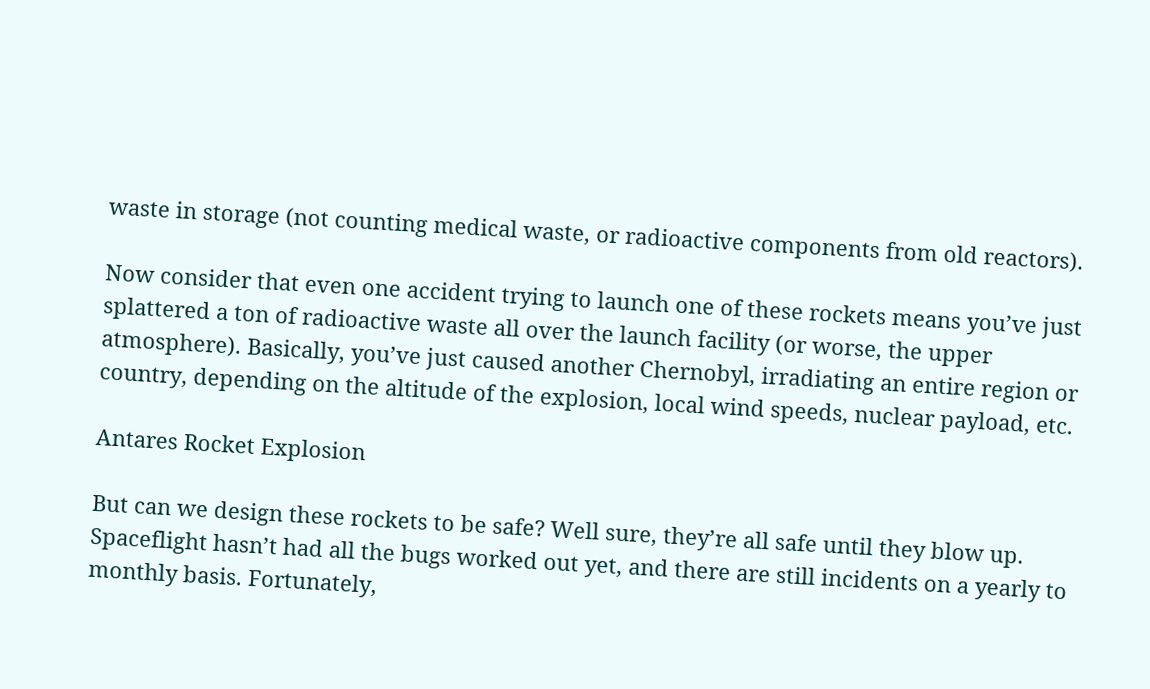waste in storage (not counting medical waste, or radioactive components from old reactors).

Now consider that even one accident trying to launch one of these rockets means you’ve just splattered a ton of radioactive waste all over the launch facility (or worse, the upper atmosphere). Basically, you’ve just caused another Chernobyl, irradiating an entire region or country, depending on the altitude of the explosion, local wind speeds, nuclear payload, etc.

Antares Rocket Explosion

But can we design these rockets to be safe? Well sure, they’re all safe until they blow up. Spaceflight hasn’t had all the bugs worked out yet, and there are still incidents on a yearly to monthly basis. Fortunately,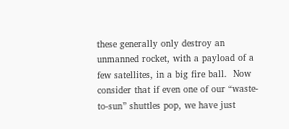these generally only destroy an unmanned rocket, with a payload of a few satellites, in a big fire ball.  Now consider that if even one of our “waste-to-sun” shuttles pop, we have just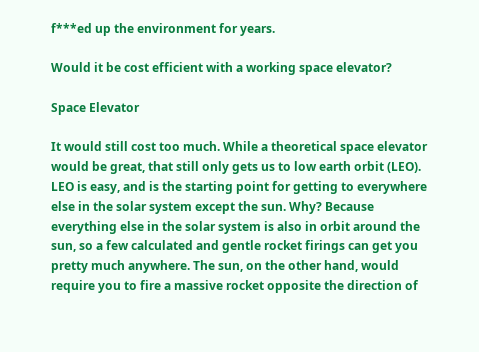f***ed up the environment for years.

Would it be cost efficient with a working space elevator?

Space Elevator

It would still cost too much. While a theoretical space elevator would be great, that still only gets us to low earth orbit (LEO). LEO is easy, and is the starting point for getting to everywhere else in the solar system except the sun. Why? Because everything else in the solar system is also in orbit around the sun, so a few calculated and gentle rocket firings can get you pretty much anywhere. The sun, on the other hand, would require you to fire a massive rocket opposite the direction of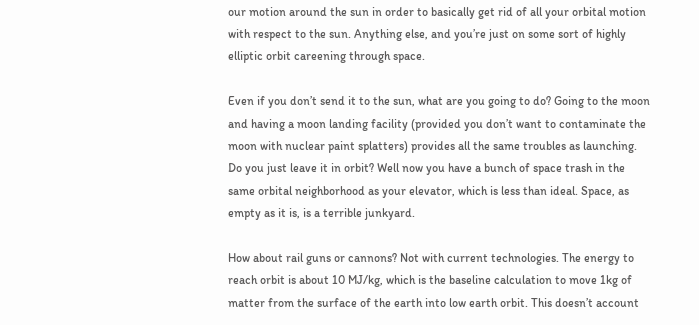our motion around the sun in order to basically get rid of all your orbital motion with respect to the sun. Anything else, and you’re just on some sort of highly elliptic orbit careening through space.

Even if you don’t send it to the sun, what are you going to do? Going to the moon and having a moon landing facility (provided you don’t want to contaminate the moon with nuclear paint splatters) provides all the same troubles as launching. Do you just leave it in orbit? Well now you have a bunch of space trash in the same orbital neighborhood as your elevator, which is less than ideal. Space, as empty as it is, is a terrible junkyard.

How about rail guns or cannons? Not with current technologies. The energy to reach orbit is about 10 MJ/kg, which is the baseline calculation to move 1kg of matter from the surface of the earth into low earth orbit. This doesn’t account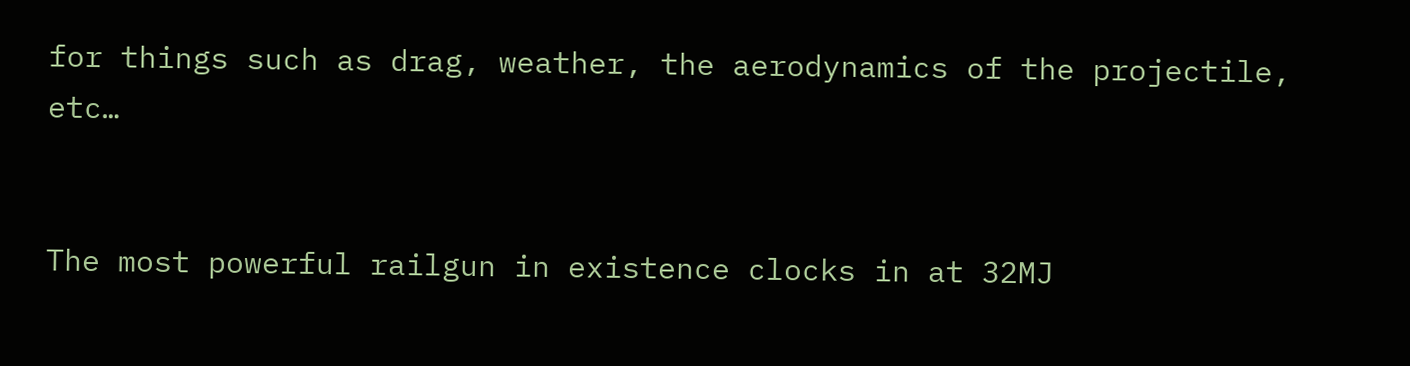for things such as drag, weather, the aerodynamics of the projectile, etc…


The most powerful railgun in existence clocks in at 32MJ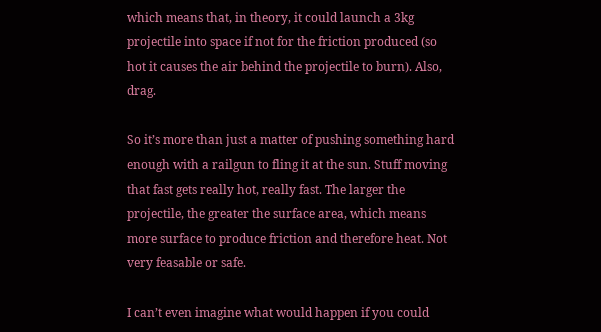which means that, in theory, it could launch a 3kg projectile into space if not for the friction produced (so hot it causes the air behind the projectile to burn). Also, drag.

So it’s more than just a matter of pushing something hard enough with a railgun to fling it at the sun. Stuff moving that fast gets really hot, really fast. The larger the projectile, the greater the surface area, which means more surface to produce friction and therefore heat. Not very feasable or safe.

I can’t even imagine what would happen if you could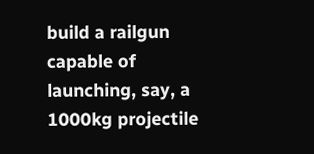build a railgun capable of launching, say, a 1000kg projectile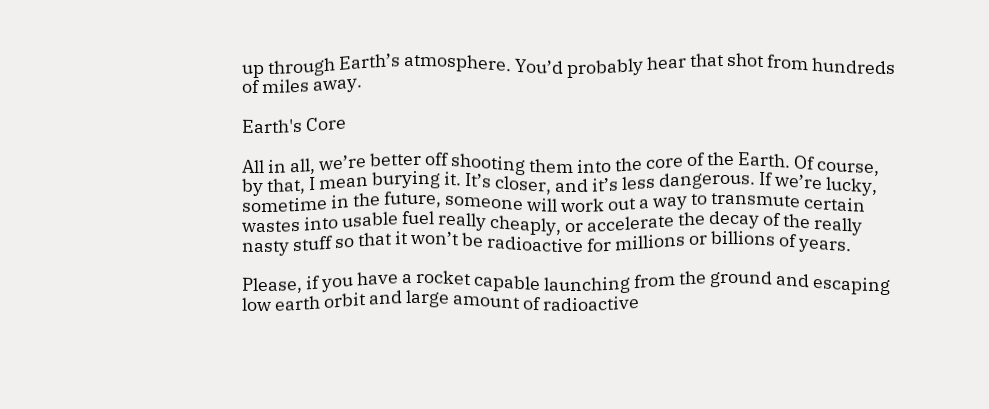up through Earth’s atmosphere. You’d probably hear that shot from hundreds of miles away.

Earth's Core

All in all, we’re better off shooting them into the core of the Earth. Of course, by that, I mean burying it. It’s closer, and it’s less dangerous. If we’re lucky, sometime in the future, someone will work out a way to transmute certain wastes into usable fuel really cheaply, or accelerate the decay of the really nasty stuff so that it won’t be radioactive for millions or billions of years.

Please, if you have a rocket capable launching from the ground and escaping low earth orbit and large amount of radioactive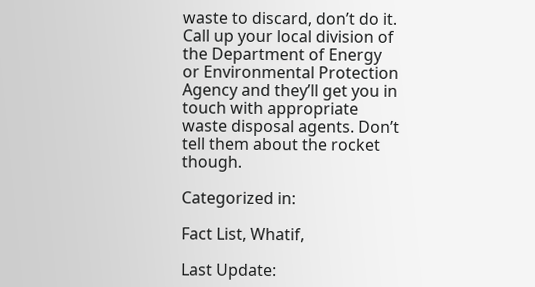waste to discard, don’t do it. Call up your local division of the Department of Energy or Environmental Protection Agency and they’ll get you in touch with appropriate waste disposal agents. Don’t tell them about the rocket though.

Categorized in:

Fact List, Whatif,

Last Update: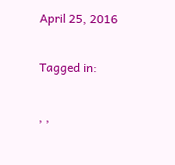April 25, 2016

Tagged in:

, ,